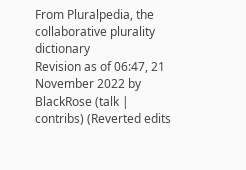From Pluralpedia, the collaborative plurality dictionary
Revision as of 06:47, 21 November 2022 by BlackRose (talk | contribs) (Reverted edits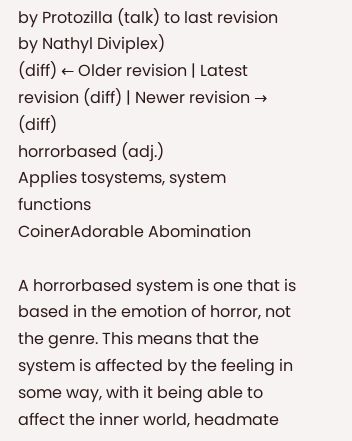by Protozilla (talk) to last revision by Nathyl Diviplex)
(diff) ← Older revision | Latest revision (diff) | Newer revision → (diff)
horrorbased (adj.)
Applies tosystems, system functions
CoinerAdorable Abomination

A horrorbased system is one that is based in the emotion of horror, not the genre. This means that the system is affected by the feeling in some way, with it being able to affect the inner world, headmate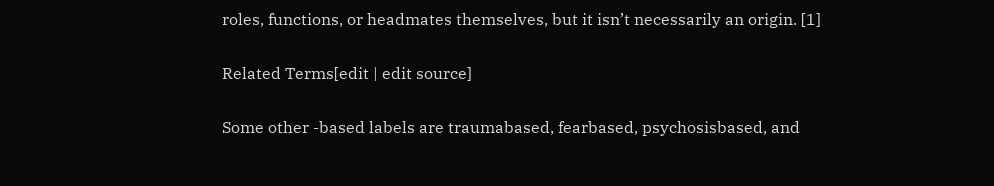roles, functions, or headmates themselves, but it isn’t necessarily an origin. [1]

Related Terms[edit | edit source]

Some other -based labels are traumabased, fearbased, psychosisbased, and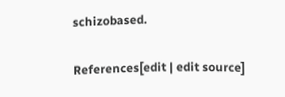schizobased.

References[edit | edit source]